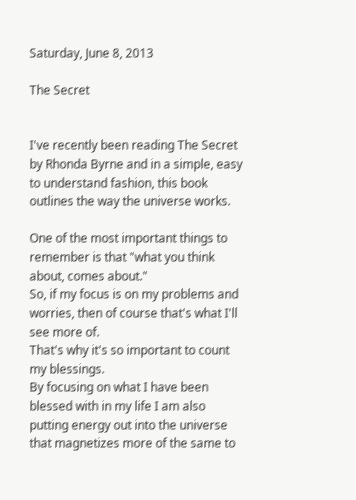Saturday, June 8, 2013

The Secret


I've recently been reading The Secret by Rhonda Byrne and in a simple, easy to understand fashion, this book outlines the way the universe works.

One of the most important things to remember is that "what you think about, comes about."
So, if my focus is on my problems and worries, then of course that's what I'll see more of.
That's why it's so important to count my blessings.
By focusing on what I have been blessed with in my life I am also putting energy out into the universe that magnetizes more of the same to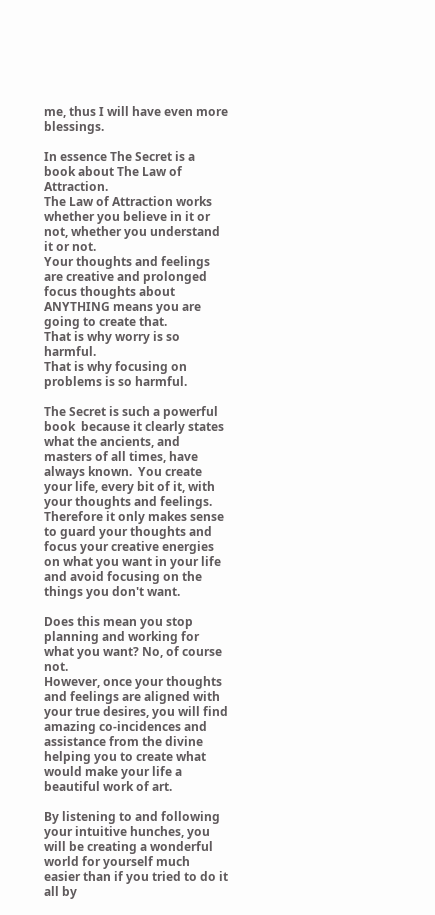me, thus I will have even more blessings.

In essence The Secret is a book about The Law of Attraction.
The Law of Attraction works whether you believe in it or not, whether you understand it or not.
Your thoughts and feelings are creative and prolonged focus thoughts about ANYTHING means you are going to create that.
That is why worry is so harmful.
That is why focusing on problems is so harmful.

The Secret is such a powerful book  because it clearly states what the ancients, and masters of all times, have always known.  You create your life, every bit of it, with your thoughts and feelings. Therefore it only makes sense to guard your thoughts and focus your creative energies on what you want in your life and avoid focusing on the things you don't want.

Does this mean you stop planning and working for what you want? No, of course not.
However, once your thoughts and feelings are aligned with your true desires, you will find amazing co-incidences and assistance from the divine helping you to create what would make your life a beautiful work of art.

By listening to and following your intuitive hunches, you will be creating a wonderful world for yourself much easier than if you tried to do it all by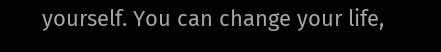yourself. You can change your life,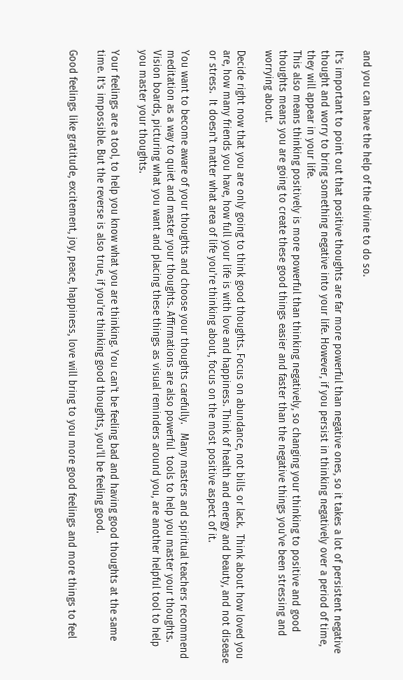and you can have the help of the divine to do so.

It's important to point out that positive thoughts are far more powerful than negative ones, so it takes a lot of persistent negative thought and worry to bring something negative into your life. However, if you persist in thinking negatively over a period of time, they will appear in your life.
This also means thinking positively is more powerful than thinking negatively, so changing your thinking to positive and good thoughts means you are going to create these good things easier and faster than the negative things you've been stressing and worrying about.

Decide right now that you are only going to think good thoughts. Focus on abundance, not bills or lack.  Think about how loved you are, how many friends you have, how full your life is with love and happiness. Think of health and energy and beauty, and not disease or stress.  It doesn't matter what area of life you're thinking about, focus on the most positive aspect of it.

You want to become aware of your thoughts and choose your thoughts carefully.   Many masters and spiritual teachers recommend meditation as a way to quiet and master your thoughts. Affirmations are also powerful  tools to help you master your thoughts.
Vision boards, picturing what you want and placing these things as visual reminders around you, are another helpful tool to help you master your thoughts.

Your feelings are a tool, to help you know what you are thinking. You can't be feeling bad and having good thoughts at the same time. It's impossible. But the reverse is also true, if you're thinking good thoughts, you'll be feeling good.

Good feelings like gratitude, excitement, joy, peace, happiness, love will bring to you more good feelings and more things to feel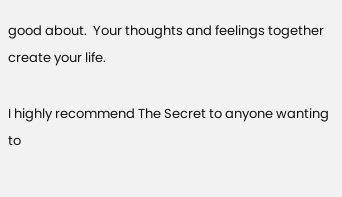good about.  Your thoughts and feelings together create your life.

I highly recommend The Secret to anyone wanting to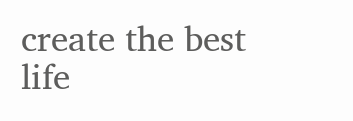create the best life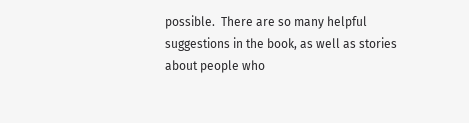possible.  There are so many helpful suggestions in the book, as well as stories about people who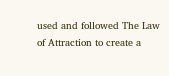used and followed The Law of Attraction to create a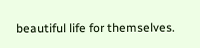beautiful life for themselves.